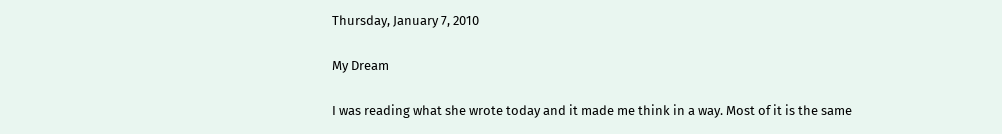Thursday, January 7, 2010

My Dream

I was reading what she wrote today and it made me think in a way. Most of it is the same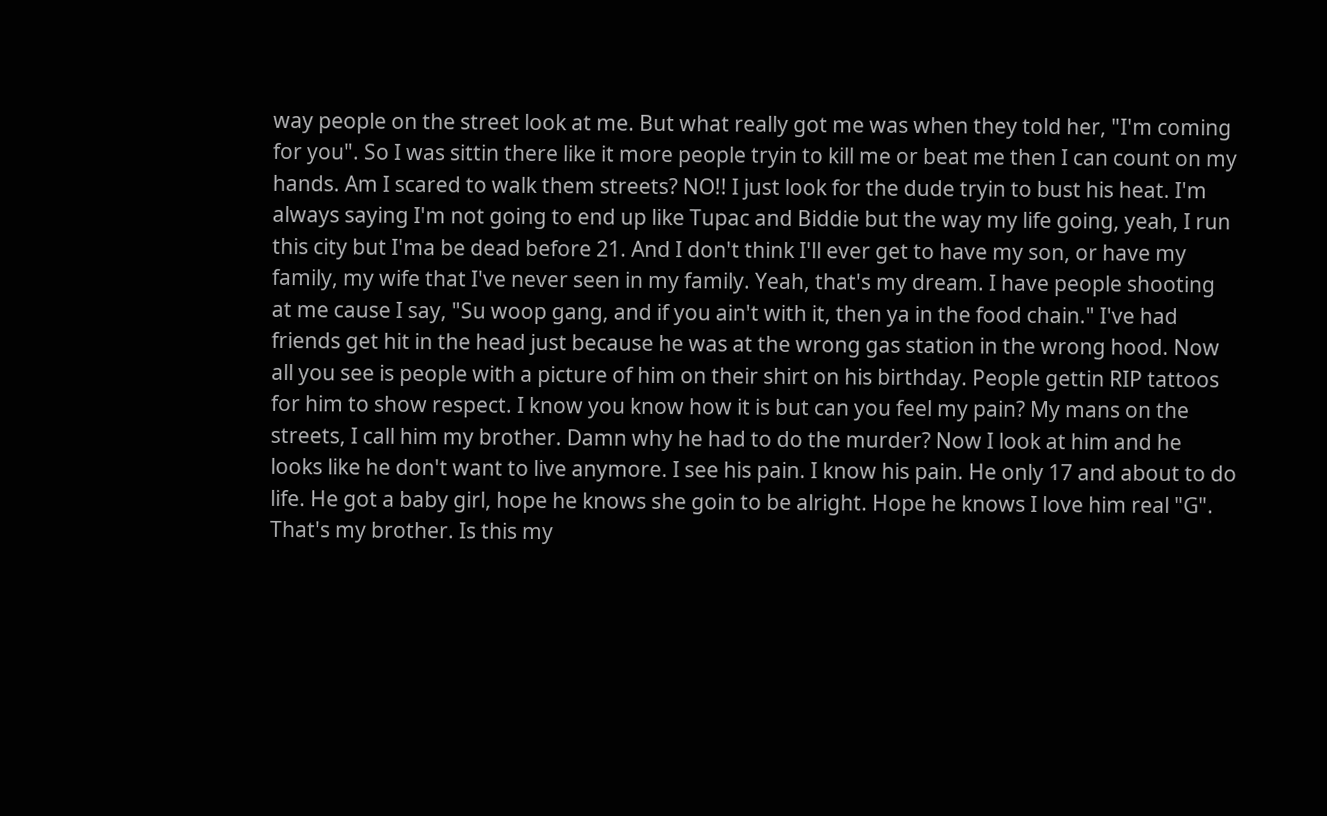way people on the street look at me. But what really got me was when they told her, "I'm coming for you". So I was sittin there like it more people tryin to kill me or beat me then I can count on my hands. Am I scared to walk them streets? NO!! I just look for the dude tryin to bust his heat. I'm always saying I'm not going to end up like Tupac and Biddie but the way my life going, yeah, I run this city but I'ma be dead before 21. And I don't think I'll ever get to have my son, or have my family, my wife that I've never seen in my family. Yeah, that's my dream. I have people shooting at me cause I say, "Su woop gang, and if you ain't with it, then ya in the food chain." I've had friends get hit in the head just because he was at the wrong gas station in the wrong hood. Now all you see is people with a picture of him on their shirt on his birthday. People gettin RIP tattoos for him to show respect. I know you know how it is but can you feel my pain? My mans on the streets, I call him my brother. Damn why he had to do the murder? Now I look at him and he looks like he don't want to live anymore. I see his pain. I know his pain. He only 17 and about to do life. He got a baby girl, hope he knows she goin to be alright. Hope he knows I love him real "G". That's my brother. Is this my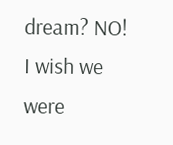dream? NO! I wish we were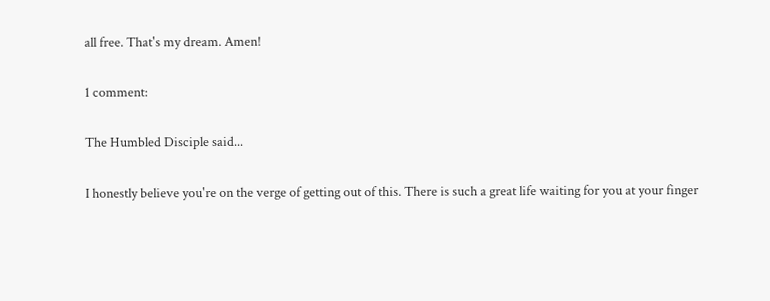all free. That's my dream. Amen!

1 comment:

The Humbled Disciple said...

I honestly believe you're on the verge of getting out of this. There is such a great life waiting for you at your finger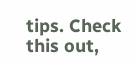tips. Check this out,